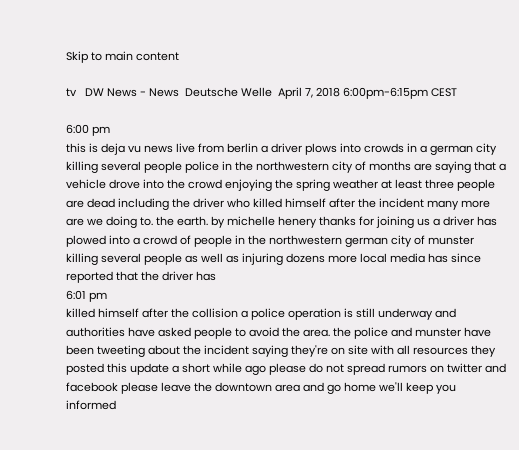Skip to main content

tv   DW News - News  Deutsche Welle  April 7, 2018 6:00pm-6:15pm CEST

6:00 pm
this is deja vu news live from berlin a driver plows into crowds in a german city killing several people police in the northwestern city of months are saying that a vehicle drove into the crowd enjoying the spring weather at least three people are dead including the driver who killed himself after the incident many more are we doing to. the earth. by michelle henery thanks for joining us a driver has plowed into a crowd of people in the northwestern german city of munster killing several people as well as injuring dozens more local media has since reported that the driver has
6:01 pm
killed himself after the collision a police operation is still underway and authorities have asked people to avoid the area. the police and munster have been tweeting about the incident saying they're on site with all resources they posted this update a short while ago please do not spread rumors on twitter and facebook please leave the downtown area and go home we'll keep you informed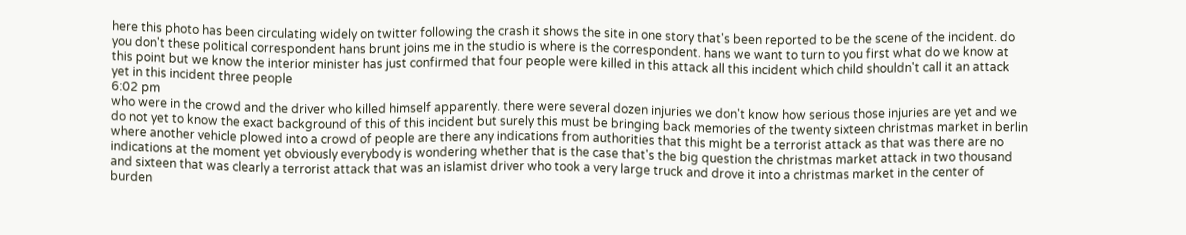here this photo has been circulating widely on twitter following the crash it shows the site in one story that's been reported to be the scene of the incident. do you don't these political correspondent hans brunt joins me in the studio is where is the correspondent. hans we want to turn to you first what do we know at this point but we know the interior minister has just confirmed that four people were killed in this attack all this incident which child shouldn't call it an attack yet in this incident three people
6:02 pm
who were in the crowd and the driver who killed himself apparently. there were several dozen injuries we don't know how serious those injuries are yet and we do not yet to know the exact background of this of this incident but surely this must be bringing back memories of the twenty sixteen christmas market in berlin where another vehicle plowed into a crowd of people are there any indications from authorities that this might be a terrorist attack as that was there are no indications at the moment yet obviously everybody is wondering whether that is the case that's the big question the christmas market attack in two thousand and sixteen that was clearly a terrorist attack that was an islamist driver who took a very large truck and drove it into a christmas market in the center of burden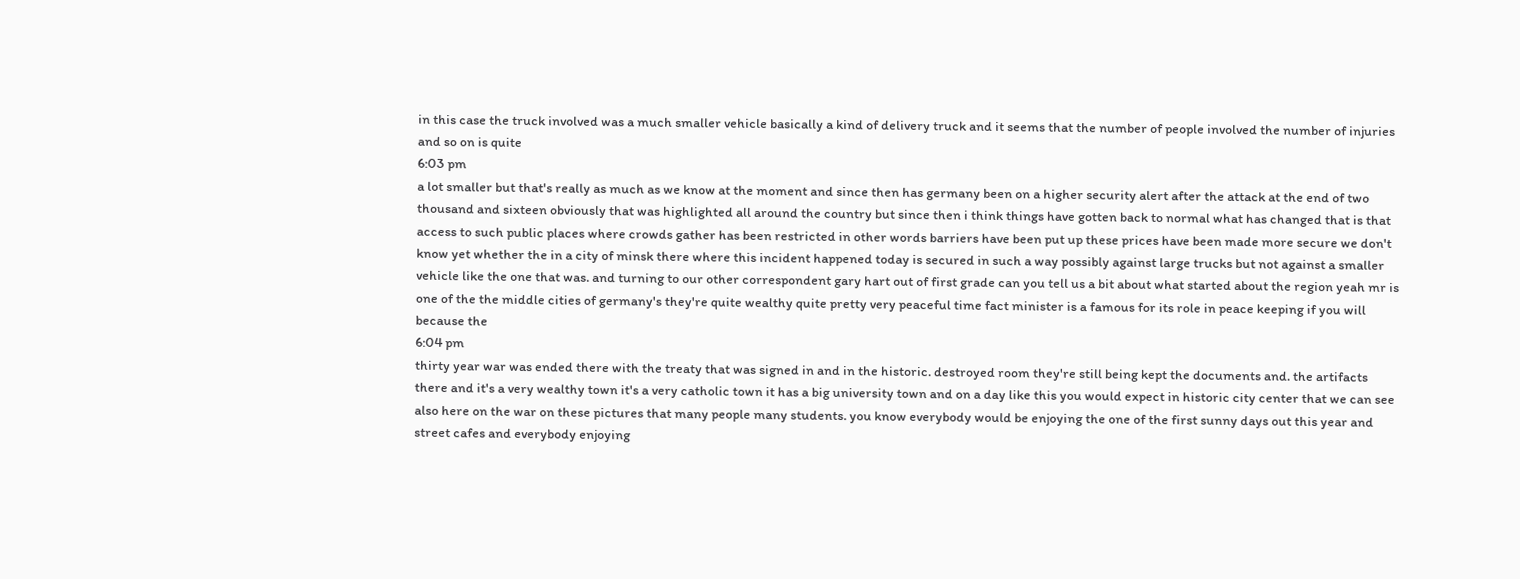in this case the truck involved was a much smaller vehicle basically a kind of delivery truck and it seems that the number of people involved the number of injuries and so on is quite
6:03 pm
a lot smaller but that's really as much as we know at the moment and since then has germany been on a higher security alert after the attack at the end of two thousand and sixteen obviously that was highlighted all around the country but since then i think things have gotten back to normal what has changed that is that access to such public places where crowds gather has been restricted in other words barriers have been put up these prices have been made more secure we don't know yet whether the in a city of minsk there where this incident happened today is secured in such a way possibly against large trucks but not against a smaller vehicle like the one that was. and turning to our other correspondent gary hart out of first grade can you tell us a bit about what started about the region yeah mr is one of the the middle cities of germany's they're quite wealthy quite pretty very peaceful time fact minister is a famous for its role in peace keeping if you will because the
6:04 pm
thirty year war was ended there with the treaty that was signed in and in the historic. destroyed room they're still being kept the documents and. the artifacts there and it's a very wealthy town it's a very catholic town it has a big university town and on a day like this you would expect in historic city center that we can see also here on the war on these pictures that many people many students. you know everybody would be enjoying the one of the first sunny days out this year and street cafes and everybody enjoying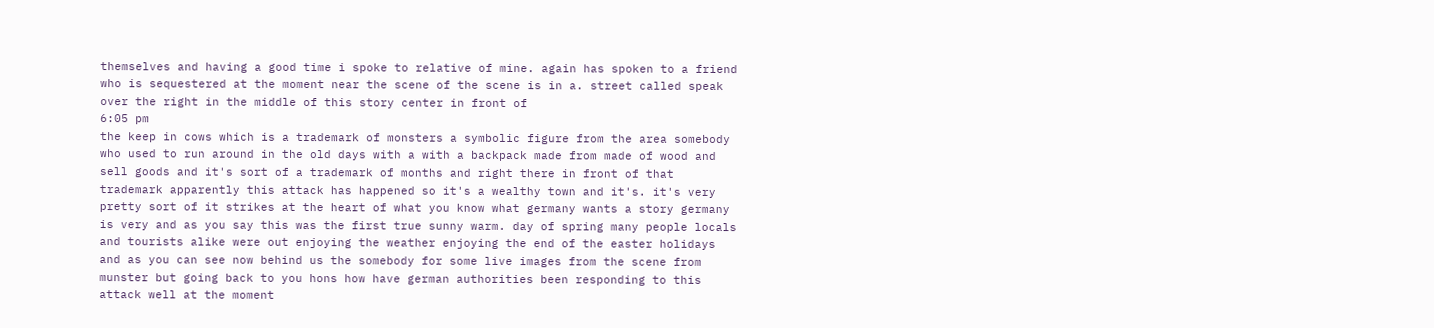themselves and having a good time i spoke to relative of mine. again has spoken to a friend who is sequestered at the moment near the scene of the scene is in a. street called speak over the right in the middle of this story center in front of
6:05 pm
the keep in cows which is a trademark of monsters a symbolic figure from the area somebody who used to run around in the old days with a with a backpack made from made of wood and sell goods and it's sort of a trademark of months and right there in front of that trademark apparently this attack has happened so it's a wealthy town and it's. it's very pretty sort of it strikes at the heart of what you know what germany wants a story germany is very and as you say this was the first true sunny warm. day of spring many people locals and tourists alike were out enjoying the weather enjoying the end of the easter holidays and as you can see now behind us the somebody for some live images from the scene from munster but going back to you hons how have german authorities been responding to this attack well at the moment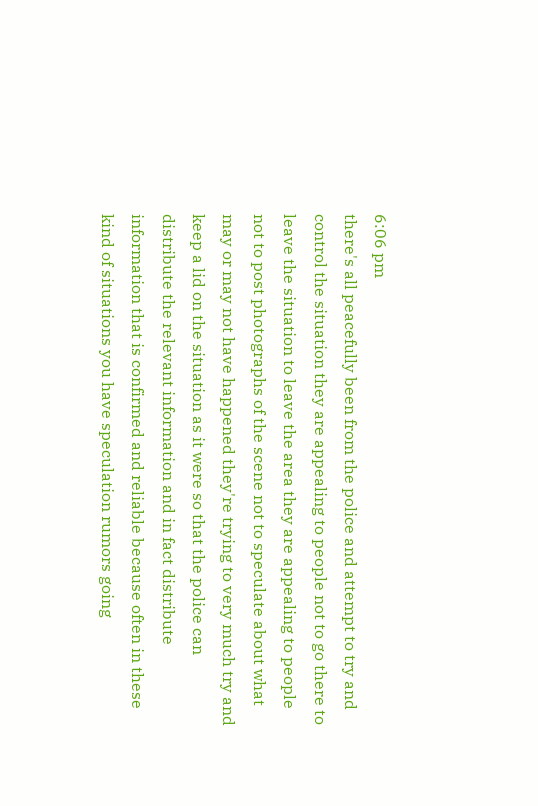6:06 pm
there's all peacefully been from the police and attempt to try and control the situation they are appealing to people not to go there to leave the situation to leave the area they are appealing to people not to post photographs of the scene not to speculate about what may or may not have happened they're trying to very much try and keep a lid on the situation as it were so that the police can distribute the relevant information and in fact distribute information that is confirmed and reliable because often in these kind of situations you have speculation rumors going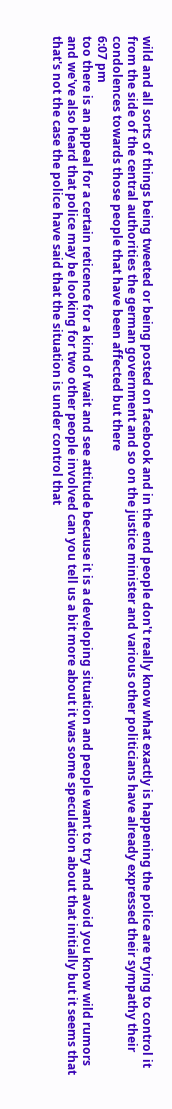wild and all sorts of things being tweeted or being posted on facebook and in the end people don't really know what exactly is happening the police are trying to control it from the side of the central authorities the german government and so on the justice minister and various other politicians have already expressed their sympathy their condolences towards those people that have been affected but there
6:07 pm
too there is an appeal for a certain reticence for a kind of wait and see attitude because it is a developing situation and people want to try and avoid you know wild rumors and we've also heard that police may be looking for two other people involved can you tell us a bit more about it was some speculation about that initially but it seems that that's not the case the police have said that the situation is under control that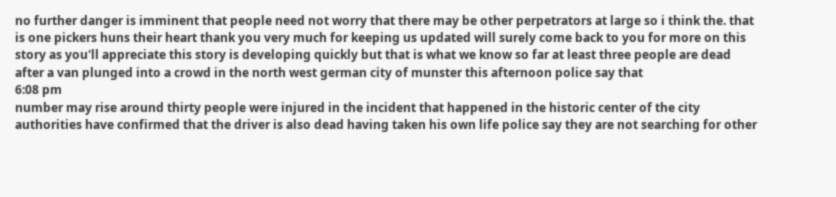no further danger is imminent that people need not worry that there may be other perpetrators at large so i think the. that is one pickers huns their heart thank you very much for keeping us updated will surely come back to you for more on this story as you'll appreciate this story is developing quickly but that is what we know so far at least three people are dead after a van plunged into a crowd in the north west german city of munster this afternoon police say that
6:08 pm
number may rise around thirty people were injured in the incident that happened in the historic center of the city authorities have confirmed that the driver is also dead having taken his own life police say they are not searching for other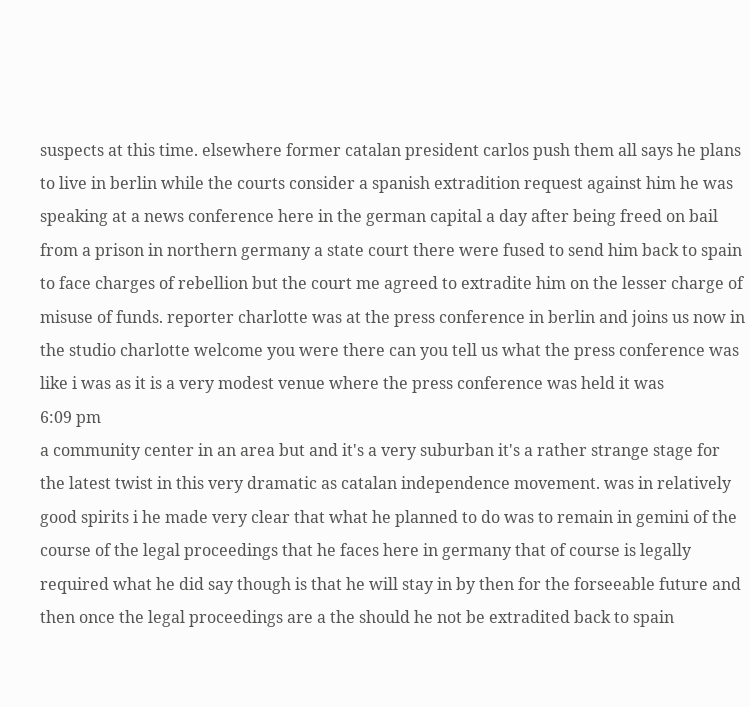suspects at this time. elsewhere former catalan president carlos push them all says he plans to live in berlin while the courts consider a spanish extradition request against him he was speaking at a news conference here in the german capital a day after being freed on bail from a prison in northern germany a state court there were fused to send him back to spain to face charges of rebellion but the court me agreed to extradite him on the lesser charge of misuse of funds. reporter charlotte was at the press conference in berlin and joins us now in the studio charlotte welcome you were there can you tell us what the press conference was like i was as it is a very modest venue where the press conference was held it was
6:09 pm
a community center in an area but and it's a very suburban it's a rather strange stage for the latest twist in this very dramatic as catalan independence movement. was in relatively good spirits i he made very clear that what he planned to do was to remain in gemini of the course of the legal proceedings that he faces here in germany that of course is legally required what he did say though is that he will stay in by then for the forseeable future and then once the legal proceedings are a the should he not be extradited back to spain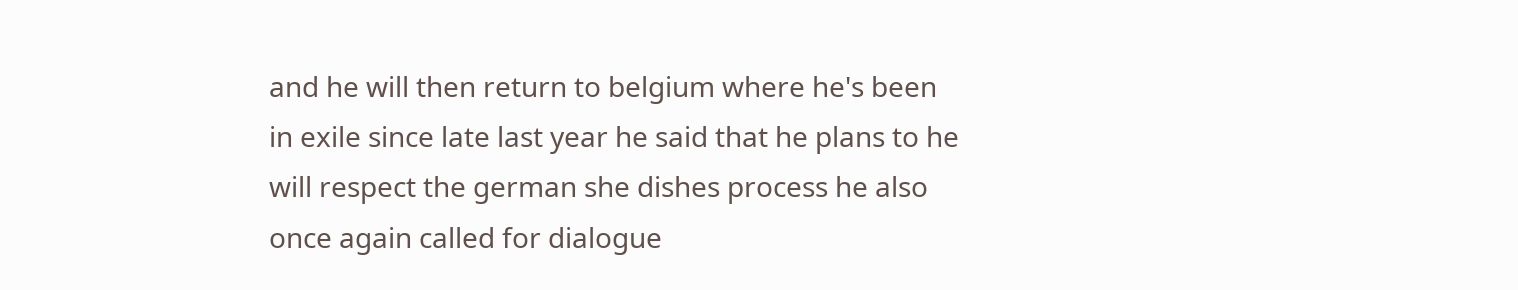and he will then return to belgium where he's been in exile since late last year he said that he plans to he will respect the german she dishes process he also once again called for dialogue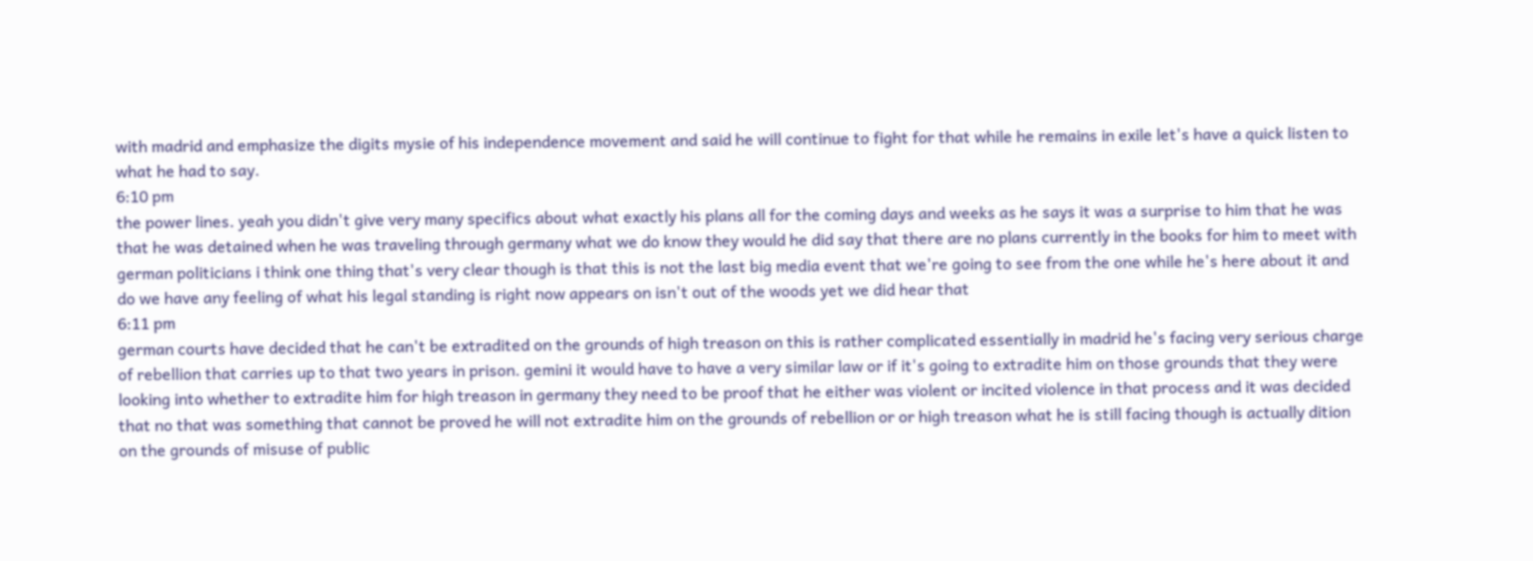with madrid and emphasize the digits mysie of his independence movement and said he will continue to fight for that while he remains in exile let's have a quick listen to what he had to say.
6:10 pm
the power lines. yeah you didn't give very many specifics about what exactly his plans all for the coming days and weeks as he says it was a surprise to him that he was that he was detained when he was traveling through germany what we do know they would he did say that there are no plans currently in the books for him to meet with german politicians i think one thing that's very clear though is that this is not the last big media event that we're going to see from the one while he's here about it and do we have any feeling of what his legal standing is right now appears on isn't out of the woods yet we did hear that
6:11 pm
german courts have decided that he can't be extradited on the grounds of high treason on this is rather complicated essentially in madrid he's facing very serious charge of rebellion that carries up to that two years in prison. gemini it would have to have a very similar law or if it's going to extradite him on those grounds that they were looking into whether to extradite him for high treason in germany they need to be proof that he either was violent or incited violence in that process and it was decided that no that was something that cannot be proved he will not extradite him on the grounds of rebellion or or high treason what he is still facing though is actually dition on the grounds of misuse of public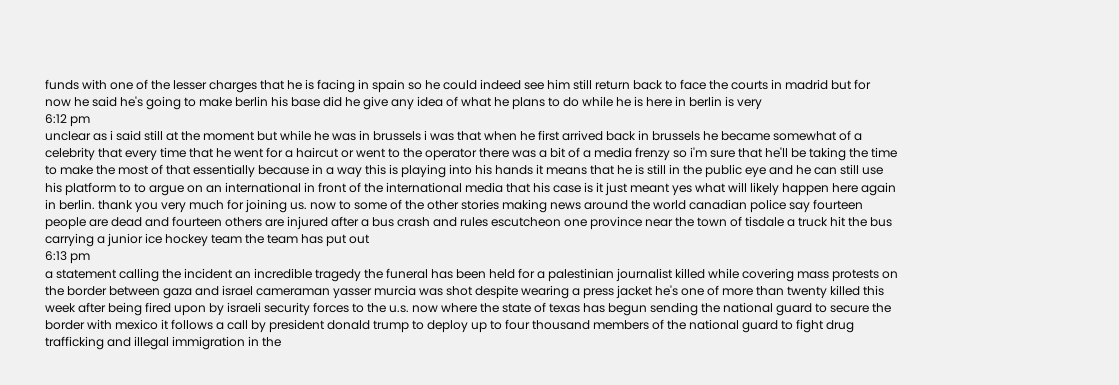funds with one of the lesser charges that he is facing in spain so he could indeed see him still return back to face the courts in madrid but for now he said he's going to make berlin his base did he give any idea of what he plans to do while he is here in berlin is very
6:12 pm
unclear as i said still at the moment but while he was in brussels i was that when he first arrived back in brussels he became somewhat of a celebrity that every time that he went for a haircut or went to the operator there was a bit of a media frenzy so i'm sure that he'll be taking the time to make the most of that essentially because in a way this is playing into his hands it means that he is still in the public eye and he can still use his platform to to argue on an international in front of the international media that his case is it just meant yes what will likely happen here again in berlin. thank you very much for joining us. now to some of the other stories making news around the world canadian police say fourteen people are dead and fourteen others are injured after a bus crash and rules escutcheon one province near the town of tisdale a truck hit the bus carrying a junior ice hockey team the team has put out
6:13 pm
a statement calling the incident an incredible tragedy the funeral has been held for a palestinian journalist killed while covering mass protests on the border between gaza and israel cameraman yasser murcia was shot despite wearing a press jacket he's one of more than twenty killed this week after being fired upon by israeli security forces to the u.s. now where the state of texas has begun sending the national guard to secure the border with mexico it follows a call by president donald trump to deploy up to four thousand members of the national guard to fight drug trafficking and illegal immigration in the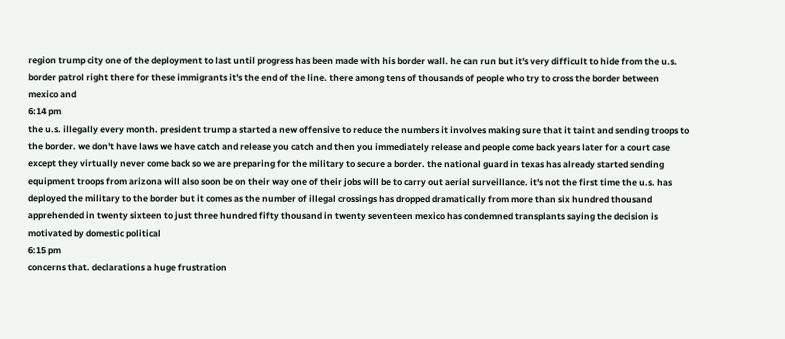region trump city one of the deployment to last until progress has been made with his border wall. he can run but it's very difficult to hide from the u.s. border patrol right there for these immigrants it's the end of the line. there among tens of thousands of people who try to cross the border between mexico and
6:14 pm
the u.s. illegally every month. president trump a started a new offensive to reduce the numbers it involves making sure that it taint and sending troops to the border. we don't have laws we have catch and release you catch and then you immediately release and people come back years later for a court case except they virtually never come back so we are preparing for the military to secure a border. the national guard in texas has already started sending equipment troops from arizona will also soon be on their way one of their jobs will be to carry out aerial surveillance. it's not the first time the u.s. has deployed the military to the border but it comes as the number of illegal crossings has dropped dramatically from more than six hundred thousand apprehended in twenty sixteen to just three hundred fifty thousand in twenty seventeen mexico has condemned transplants saying the decision is motivated by domestic political
6:15 pm
concerns that. declarations a huge frustration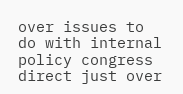over issues to do with internal policy congress direct just over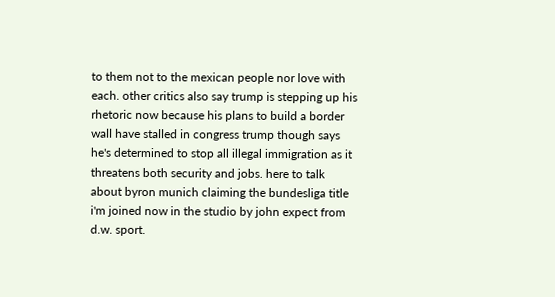to them not to the mexican people nor love with each. other critics also say trump is stepping up his rhetoric now because his plans to build a border wall have stalled in congress trump though says he's determined to stop all illegal immigration as it threatens both security and jobs. here to talk about byron munich claiming the bundesliga title i'm joined now in the studio by john expect from d.w. sport.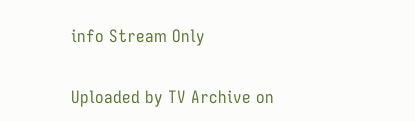info Stream Only

Uploaded by TV Archive on